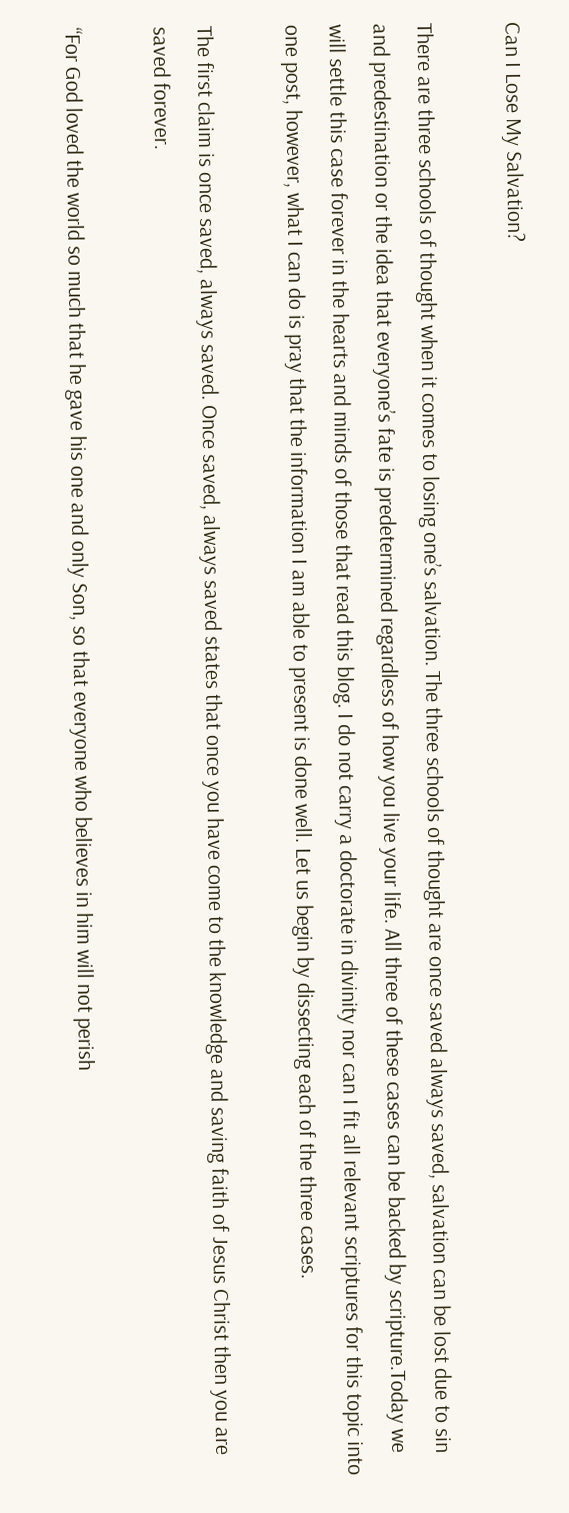Can I Lose My Salvation?

There are three schools of thought when it comes to losing one’s salvation. The three schools of thought are once saved always saved, salvation can be lost due to sin and predestination or the idea that everyone’s fate is predetermined regardless of how you live your life. All three of these cases can be backed by scripture.Today we will settle this case forever in the hearts and minds of those that read this blog. I do not carry a doctorate in divinity nor can I fit all relevant scriptures for this topic into one post, however, what I can do is pray that the information I am able to present is done well. Let us begin by dissecting each of the three cases.

The first claim is once saved, always saved. Once saved, always saved states that once you have come to the knowledge and saving faith of Jesus Christ then you are saved forever.

“For God loved the world so much that he gave his one and only Son, so that everyone who believes in him will not perish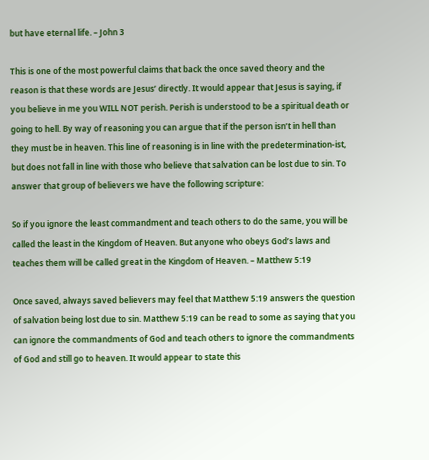but have eternal life. – John 3

This is one of the most powerful claims that back the once saved theory and the reason is that these words are Jesus’ directly. It would appear that Jesus is saying, if you believe in me you WILL NOT perish. Perish is understood to be a spiritual death or going to hell. By way of reasoning you can argue that if the person isn’t in hell than they must be in heaven. This line of reasoning is in line with the predetermination-ist, but does not fall in line with those who believe that salvation can be lost due to sin. To answer that group of believers we have the following scripture:

So if you ignore the least commandment and teach others to do the same, you will be called the least in the Kingdom of Heaven. But anyone who obeys God’s laws and teaches them will be called great in the Kingdom of Heaven. – Matthew 5:19

Once saved, always saved believers may feel that Matthew 5:19 answers the question of salvation being lost due to sin. Matthew 5:19 can be read to some as saying that you can ignore the commandments of God and teach others to ignore the commandments of God and still go to heaven. It would appear to state this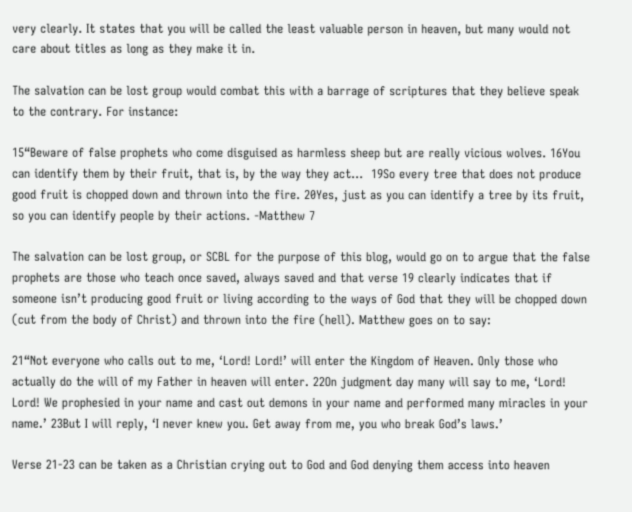very clearly. It states that you will be called the least valuable person in heaven, but many would not care about titles as long as they make it in.

The salvation can be lost group would combat this with a barrage of scriptures that they believe speak to the contrary. For instance:

15“Beware of false prophets who come disguised as harmless sheep but are really vicious wolves. 16You can identify them by their fruit, that is, by the way they act…  19So every tree that does not produce good fruit is chopped down and thrown into the fire. 20Yes, just as you can identify a tree by its fruit, so you can identify people by their actions. -Matthew 7

The salvation can be lost group, or SCBL for the purpose of this blog, would go on to argue that the false prophets are those who teach once saved, always saved and that verse 19 clearly indicates that if someone isn’t producing good fruit or living according to the ways of God that they will be chopped down (cut from the body of Christ) and thrown into the fire (hell). Matthew goes on to say:

21“Not everyone who calls out to me, ‘Lord! Lord!’ will enter the Kingdom of Heaven. Only those who actually do the will of my Father in heaven will enter. 22On judgment day many will say to me, ‘Lord! Lord! We prophesied in your name and cast out demons in your name and performed many miracles in your name.’ 23But I will reply, ‘I never knew you. Get away from me, you who break God’s laws.’

Verse 21-23 can be taken as a Christian crying out to God and God denying them access into heaven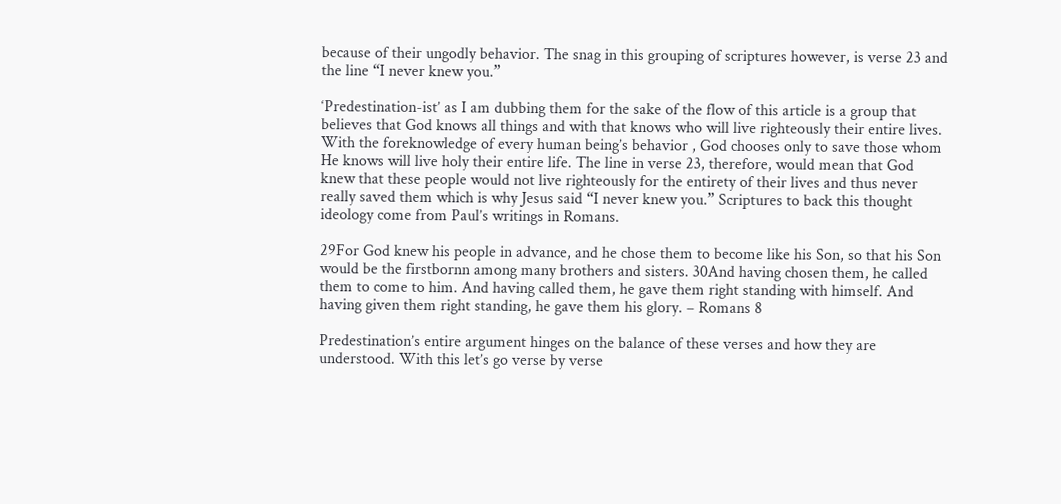because of their ungodly behavior. The snag in this grouping of scriptures however, is verse 23 and the line “I never knew you.”

‘Predestination-ist’ as I am dubbing them for the sake of the flow of this article is a group that believes that God knows all things and with that knows who will live righteously their entire lives. With the foreknowledge of every human being’s behavior , God chooses only to save those whom He knows will live holy their entire life. The line in verse 23, therefore, would mean that God knew that these people would not live righteously for the entirety of their lives and thus never really saved them which is why Jesus said “I never knew you.” Scriptures to back this thought ideology come from Paul’s writings in Romans.

29For God knew his people in advance, and he chose them to become like his Son, so that his Son would be the firstbornn among many brothers and sisters. 30And having chosen them, he called them to come to him. And having called them, he gave them right standing with himself. And having given them right standing, he gave them his glory. – Romans 8

Predestination’s entire argument hinges on the balance of these verses and how they are understood. With this let’s go verse by verse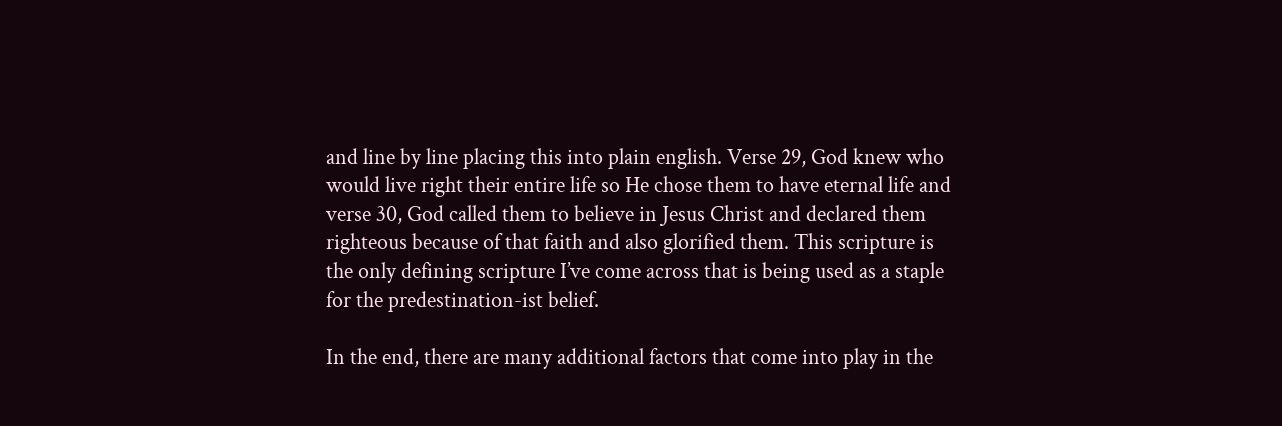and line by line placing this into plain english. Verse 29, God knew who would live right their entire life so He chose them to have eternal life and verse 30, God called them to believe in Jesus Christ and declared them righteous because of that faith and also glorified them. This scripture is the only defining scripture I’ve come across that is being used as a staple for the predestination-ist belief.

In the end, there are many additional factors that come into play in the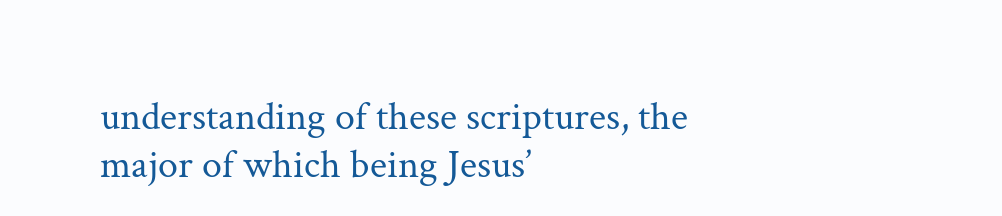understanding of these scriptures, the major of which being Jesus’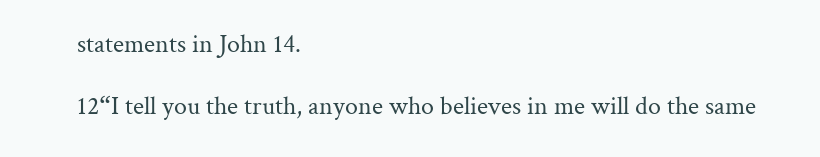statements in John 14.

12“I tell you the truth, anyone who believes in me will do the same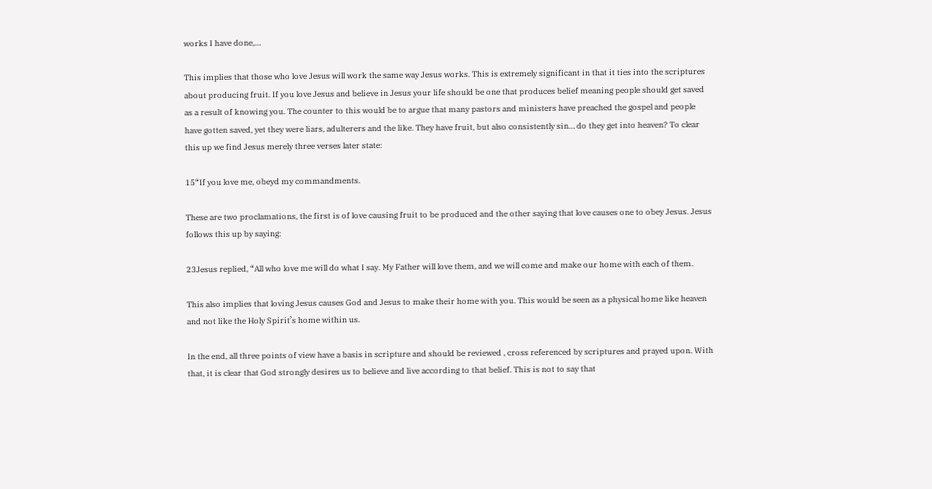works I have done,…

This implies that those who love Jesus will work the same way Jesus works. This is extremely significant in that it ties into the scriptures about producing fruit. If you love Jesus and believe in Jesus your life should be one that produces belief meaning people should get saved as a result of knowing you. The counter to this would be to argue that many pastors and ministers have preached the gospel and people have gotten saved, yet they were liars, adulterers and the like. They have fruit, but also consistently sin… do they get into heaven? To clear this up we find Jesus merely three verses later state:

15“If you love me, obeyd my commandments.

These are two proclamations, the first is of love causing fruit to be produced and the other saying that love causes one to obey Jesus. Jesus follows this up by saying:

23Jesus replied, “All who love me will do what I say. My Father will love them, and we will come and make our home with each of them.

This also implies that loving Jesus causes God and Jesus to make their home with you. This would be seen as a physical home like heaven and not like the Holy Spirit’s home within us.

In the end, all three points of view have a basis in scripture and should be reviewed , cross referenced by scriptures and prayed upon. With that, it is clear that God strongly desires us to believe and live according to that belief. This is not to say that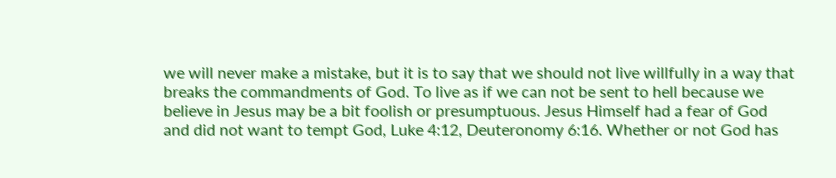we will never make a mistake, but it is to say that we should not live willfully in a way that breaks the commandments of God. To live as if we can not be sent to hell because we believe in Jesus may be a bit foolish or presumptuous. Jesus Himself had a fear of God and did not want to tempt God, Luke 4:12, Deuteronomy 6:16. Whether or not God has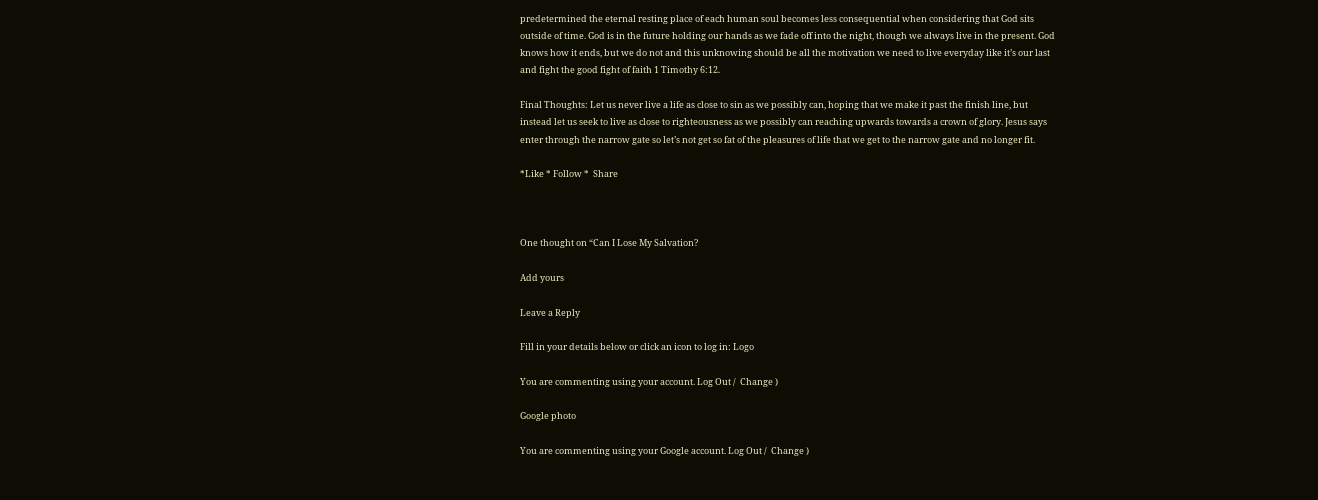predetermined the eternal resting place of each human soul becomes less consequential when considering that God sits outside of time. God is in the future holding our hands as we fade off into the night, though we always live in the present. God knows how it ends, but we do not and this unknowing should be all the motivation we need to live everyday like it’s our last and fight the good fight of faith 1 Timothy 6:12.

Final Thoughts: Let us never live a life as close to sin as we possibly can, hoping that we make it past the finish line, but instead let us seek to live as close to righteousness as we possibly can reaching upwards towards a crown of glory. Jesus says enter through the narrow gate so let’s not get so fat of the pleasures of life that we get to the narrow gate and no longer fit.

*Like * Follow *  Share



One thought on “Can I Lose My Salvation?

Add yours

Leave a Reply

Fill in your details below or click an icon to log in: Logo

You are commenting using your account. Log Out /  Change )

Google photo

You are commenting using your Google account. Log Out /  Change )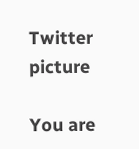Twitter picture

You are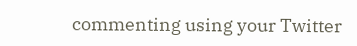commenting using your Twitter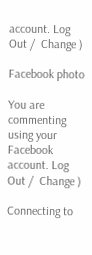account. Log Out /  Change )

Facebook photo

You are commenting using your Facebook account. Log Out /  Change )

Connecting to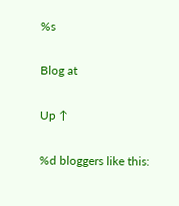%s

Blog at

Up ↑

%d bloggers like this: